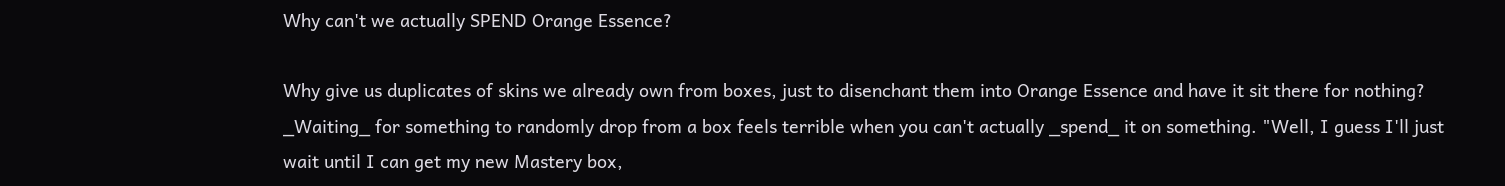Why can't we actually SPEND Orange Essence?

Why give us duplicates of skins we already own from boxes, just to disenchant them into Orange Essence and have it sit there for nothing? _Waiting_ for something to randomly drop from a box feels terrible when you can't actually _spend_ it on something. "Well, I guess I'll just wait until I can get my new Mastery box,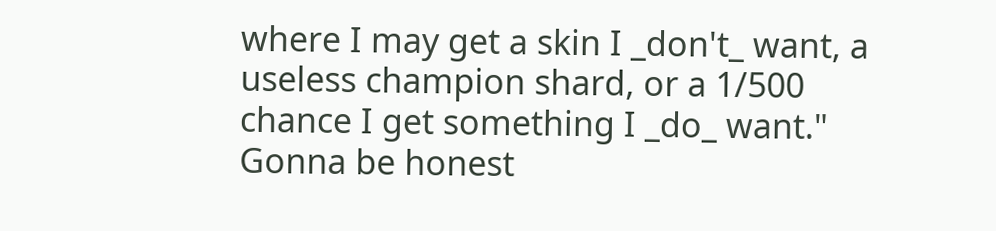where I may get a skin I _don't_ want, a useless champion shard, or a 1/500 chance I get something I _do_ want." Gonna be honest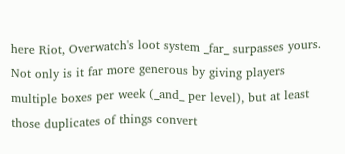here Riot, Overwatch's loot system _far_ surpasses yours. Not only is it far more generous by giving players multiple boxes per week (_and_ per level), but at least those duplicates of things convert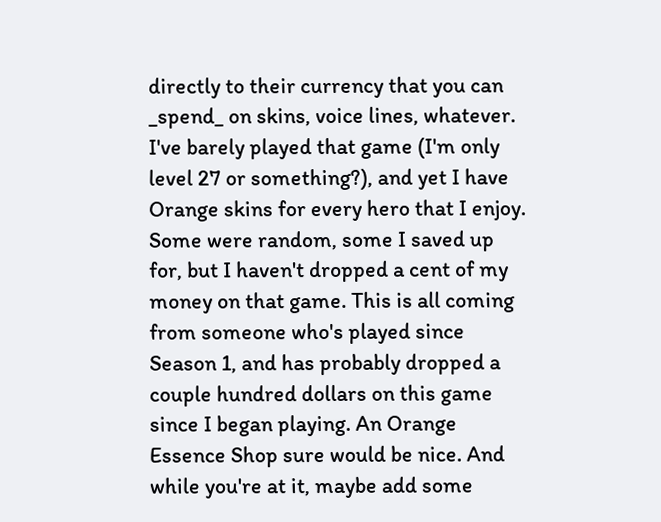directly to their currency that you can _spend_ on skins, voice lines, whatever. I've barely played that game (I'm only level 27 or something?), and yet I have Orange skins for every hero that I enjoy. Some were random, some I saved up for, but I haven't dropped a cent of my money on that game. This is all coming from someone who's played since Season 1, and has probably dropped a couple hundred dollars on this game since I began playing. An Orange Essence Shop sure would be nice. And while you're at it, maybe add some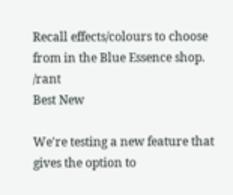Recall effects/colours to choose from in the Blue Essence shop. /rant
Best New

We're testing a new feature that gives the option to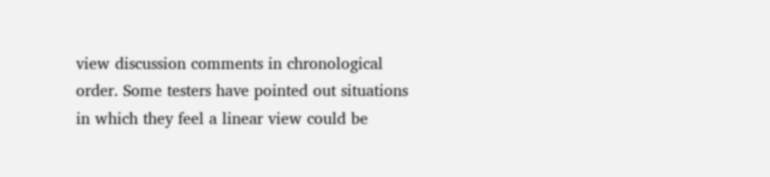view discussion comments in chronological order. Some testers have pointed out situations in which they feel a linear view could be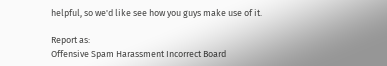helpful, so we'd like see how you guys make use of it.

Report as:
Offensive Spam Harassment Incorrect Board